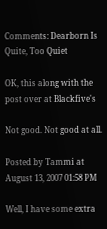Comments: Dearborn Is Quite, Too Quiet

OK, this along with the post over at Blackfive's

Not good. Not good at all.

Posted by Tammi at August 13, 2007 01:58 PM

Well, I have some extra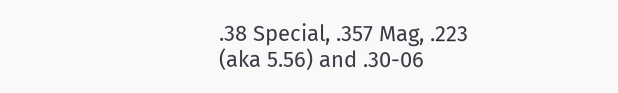.38 Special, .357 Mag, .223 (aka 5.56) and .30-06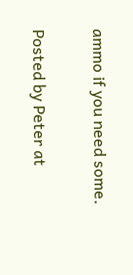ammo if you need some.

Posted by Peter at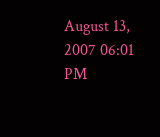August 13, 2007 06:01 PM